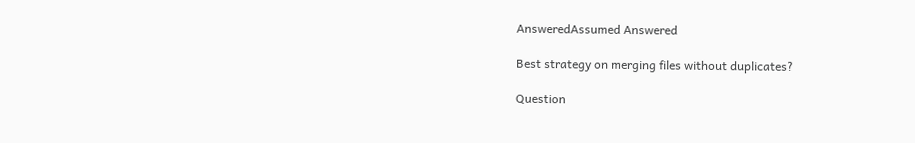AnsweredAssumed Answered

Best strategy on merging files without duplicates?

Question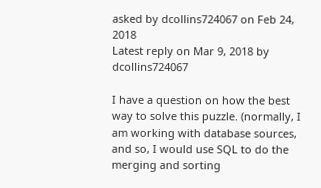asked by dcollins724067 on Feb 24, 2018
Latest reply on Mar 9, 2018 by dcollins724067

I have a question on how the best way to solve this puzzle. (normally, I am working with database sources, and so, I would use SQL to do the merging and sorting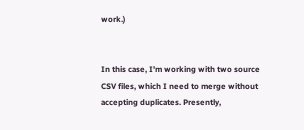work.)


In this case, I'm working with two source CSV files, which I need to merge without accepting duplicates. Presently,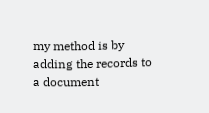my method is by adding the records to a document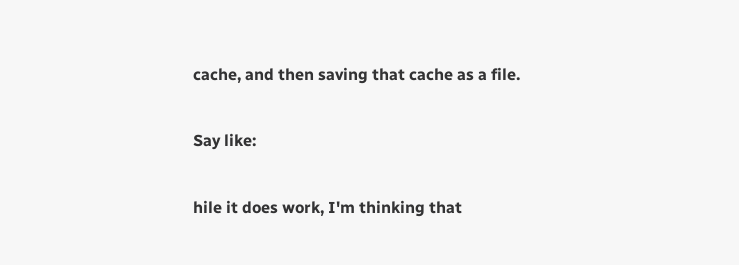cache, and then saving that cache as a file.

Say like:

hile it does work, I'm thinking that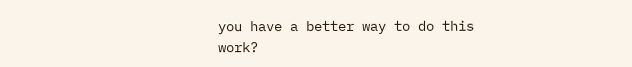you have a better way to do this work?